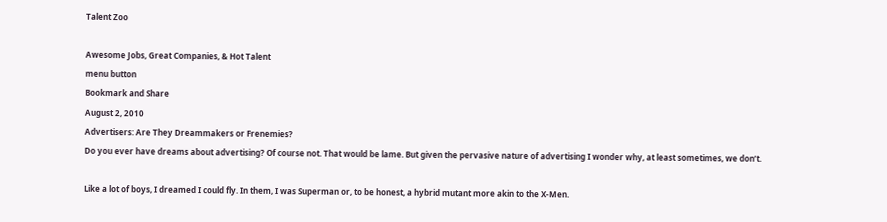Talent Zoo

Awesome Jobs, Great Companies, & Hot Talent
menu button
Bookmark and Share
August 2, 2010
Advertisers: Are They Dreammakers or Frenemies?
Do you ever have dreams about advertising? Of course not. That would be lame. But given the pervasive nature of advertising I wonder why, at least sometimes, we don’t.

Like a lot of boys, I dreamed I could fly. In them, I was Superman or, to be honest, a hybrid mutant more akin to the X-Men.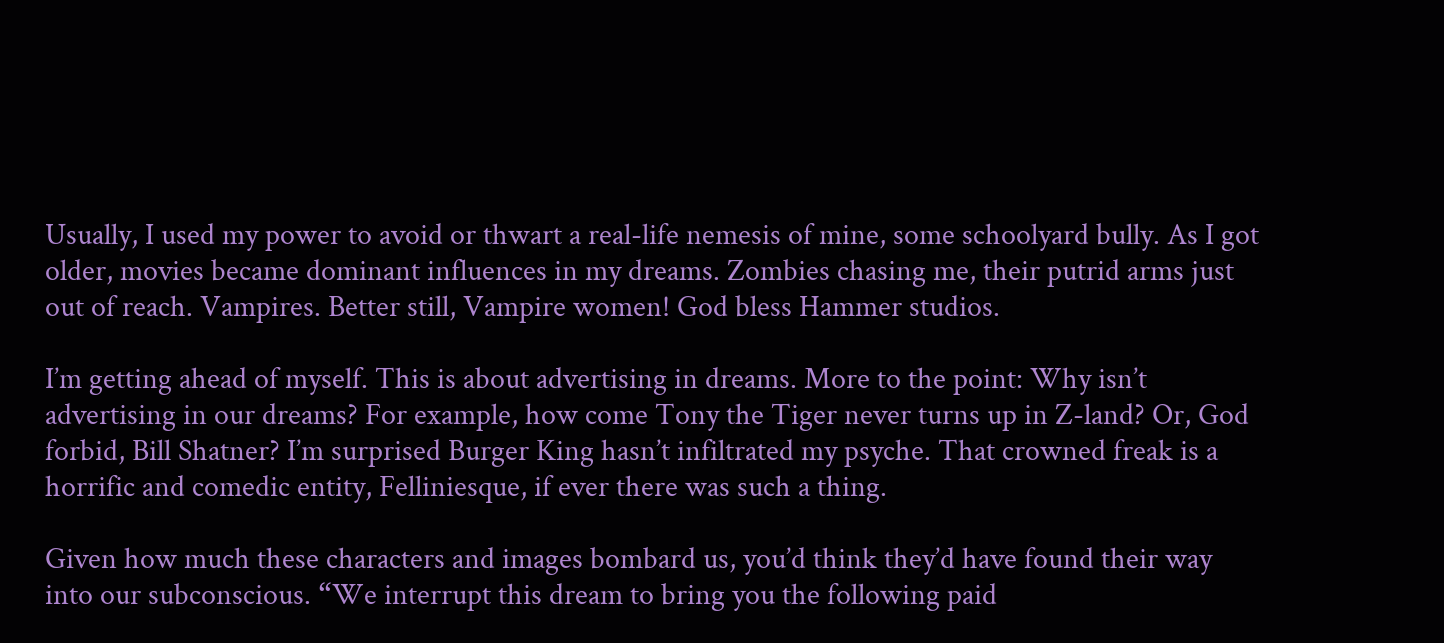Usually, I used my power to avoid or thwart a real-life nemesis of mine, some schoolyard bully. As I got older, movies became dominant influences in my dreams. Zombies chasing me, their putrid arms just out of reach. Vampires. Better still, Vampire women! God bless Hammer studios.

I’m getting ahead of myself. This is about advertising in dreams. More to the point: Why isn’t advertising in our dreams? For example, how come Tony the Tiger never turns up in Z-land? Or, God forbid, Bill Shatner? I’m surprised Burger King hasn’t infiltrated my psyche. That crowned freak is a horrific and comedic entity, Felliniesque, if ever there was such a thing.

Given how much these characters and images bombard us, you’d think they’d have found their way into our subconscious. “We interrupt this dream to bring you the following paid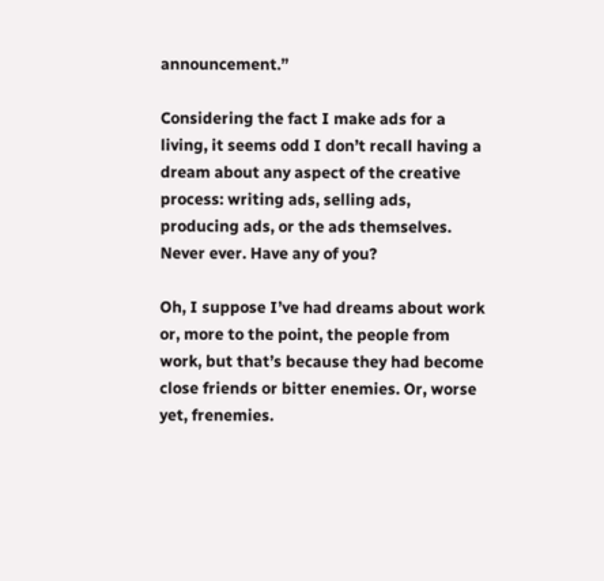announcement.”

Considering the fact I make ads for a living, it seems odd I don’t recall having a dream about any aspect of the creative process: writing ads, selling ads, producing ads, or the ads themselves. Never ever. Have any of you?

Oh, I suppose I’ve had dreams about work or, more to the point, the people from work, but that’s because they had become close friends or bitter enemies. Or, worse yet, frenemies.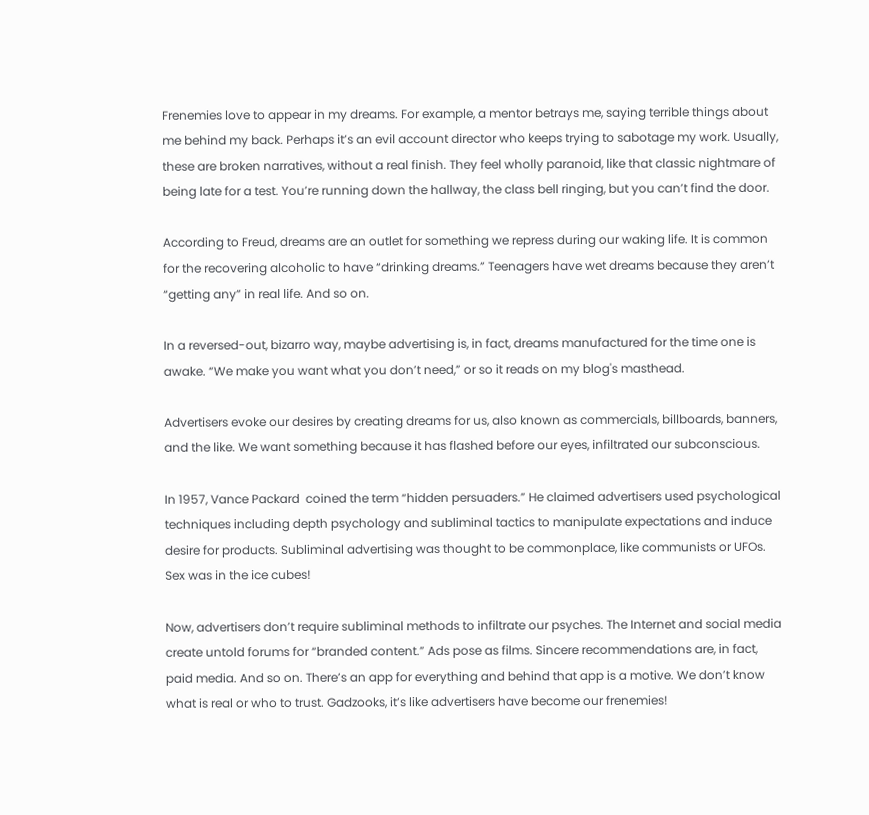Frenemies love to appear in my dreams. For example, a mentor betrays me, saying terrible things about me behind my back. Perhaps it’s an evil account director who keeps trying to sabotage my work. Usually, these are broken narratives, without a real finish. They feel wholly paranoid, like that classic nightmare of being late for a test. You’re running down the hallway, the class bell ringing, but you can’t find the door.

According to Freud, dreams are an outlet for something we repress during our waking life. It is common for the recovering alcoholic to have “drinking dreams.” Teenagers have wet dreams because they aren’t “getting any” in real life. And so on.

In a reversed-out, bizarro way, maybe advertising is, in fact, dreams manufactured for the time one is awake. “We make you want what you don’t need,” or so it reads on my blog's masthead.

Advertisers evoke our desires by creating dreams for us, also known as commercials, billboards, banners, and the like. We want something because it has flashed before our eyes, infiltrated our subconscious.

In 1957, Vance Packard  coined the term “hidden persuaders.” He claimed advertisers used psychological techniques including depth psychology and subliminal tactics to manipulate expectations and induce desire for products. Subliminal advertising was thought to be commonplace, like communists or UFOs. Sex was in the ice cubes!

Now, advertisers don’t require subliminal methods to infiltrate our psyches. The Internet and social media create untold forums for “branded content.” Ads pose as films. Sincere recommendations are, in fact, paid media. And so on. There’s an app for everything and behind that app is a motive. We don’t know what is real or who to trust. Gadzooks, it’s like advertisers have become our frenemies!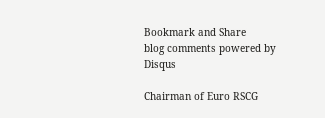Bookmark and Share
blog comments powered by Disqus

Chairman of Euro RSCG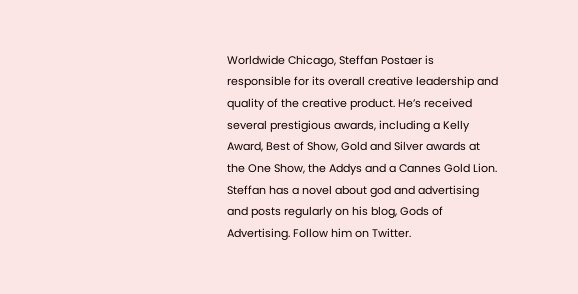Worldwide Chicago, Steffan Postaer is responsible for its overall creative leadership and quality of the creative product. He’s received several prestigious awards, including a Kelly Award, Best of Show, Gold and Silver awards at the One Show, the Addys and a Cannes Gold Lion. Steffan has a novel about god and advertising and posts regularly on his blog, Gods of Advertising. Follow him on Twitter.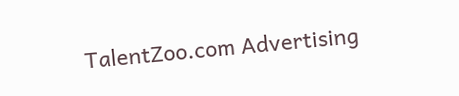TalentZoo.com Advertising